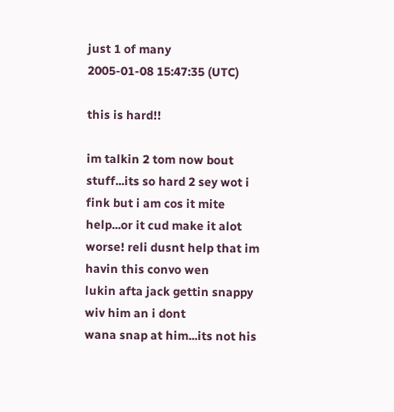just 1 of many
2005-01-08 15:47:35 (UTC)

this is hard!!

im talkin 2 tom now bout stuff...its so hard 2 sey wot i
fink but i am cos it mite help...or it cud make it alot
worse! reli dusnt help that im havin this convo wen
lukin afta jack gettin snappy wiv him an i dont
wana snap at him...its not his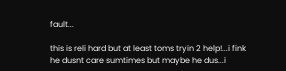fault...

this is reli hard but at least toms tryin 2 help!...i fink
he dusnt care sumtimes but maybe he dus...i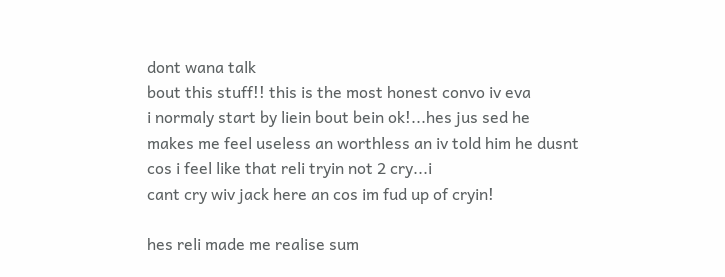dont wana talk
bout this stuff!! this is the most honest convo iv eva
i normaly start by liein bout bein ok!...hes jus sed he
makes me feel useless an worthless an iv told him he dusnt
cos i feel like that reli tryin not 2 cry...i
cant cry wiv jack here an cos im fud up of cryin!

hes reli made me realise sum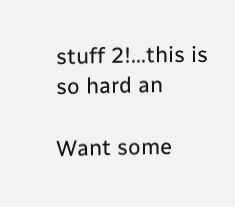stuff 2!...this is so hard an

Want some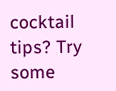cocktail tips? Try some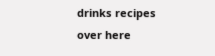drinks recipes over here